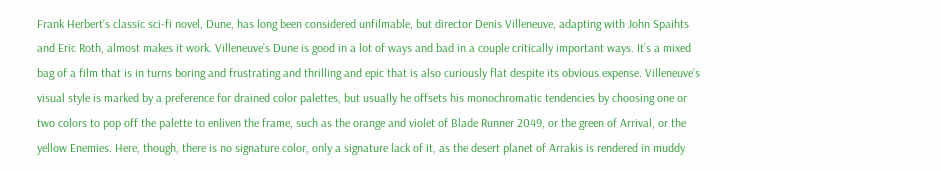Frank Herbert’s classic sci-fi novel, Dune, has long been considered unfilmable, but director Denis Villeneuve, adapting with John Spaihts and Eric Roth, almost makes it work. Villeneuve’s Dune is good in a lot of ways and bad in a couple critically important ways. It’s a mixed bag of a film that is in turns boring and frustrating and thrilling and epic that is also curiously flat despite its obvious expense. Villeneuve’s visual style is marked by a preference for drained color palettes, but usually he offsets his monochromatic tendencies by choosing one or two colors to pop off the palette to enliven the frame, such as the orange and violet of Blade Runner 2049, or the green of Arrival, or the yellow Enemies. Here, though, there is no signature color, only a signature lack of it, as the desert planet of Arrakis is rendered in muddy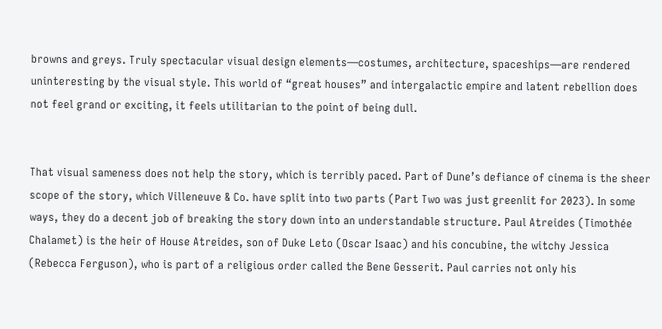browns and greys. Truly spectacular visual design elements—costumes, architecture, spaceships—are rendered uninteresting by the visual style. This world of “great houses” and intergalactic empire and latent rebellion does not feel grand or exciting, it feels utilitarian to the point of being dull.


That visual sameness does not help the story, which is terribly paced. Part of Dune’s defiance of cinema is the sheer scope of the story, which Villeneuve & Co. have split into two parts (Part Two was just greenlit for 2023). In some ways, they do a decent job of breaking the story down into an understandable structure. Paul Atreides (Timothée Chalamet) is the heir of House Atreides, son of Duke Leto (Oscar Isaac) and his concubine, the witchy Jessica (Rebecca Ferguson), who is part of a religious order called the Bene Gesserit. Paul carries not only his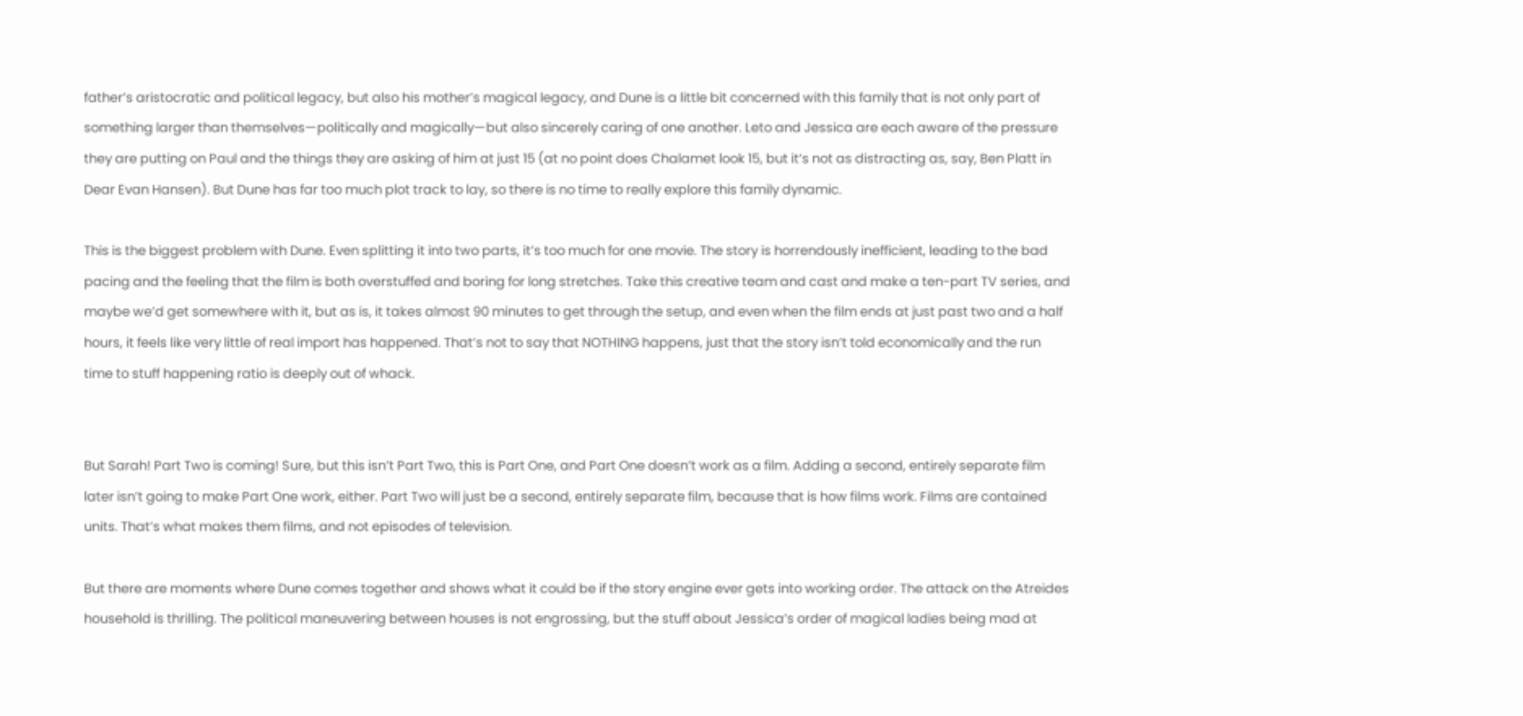father’s aristocratic and political legacy, but also his mother’s magical legacy, and Dune is a little bit concerned with this family that is not only part of something larger than themselves—politically and magically—but also sincerely caring of one another. Leto and Jessica are each aware of the pressure they are putting on Paul and the things they are asking of him at just 15 (at no point does Chalamet look 15, but it’s not as distracting as, say, Ben Platt in Dear Evan Hansen). But Dune has far too much plot track to lay, so there is no time to really explore this family dynamic.

This is the biggest problem with Dune. Even splitting it into two parts, it’s too much for one movie. The story is horrendously inefficient, leading to the bad pacing and the feeling that the film is both overstuffed and boring for long stretches. Take this creative team and cast and make a ten-part TV series, and maybe we’d get somewhere with it, but as is, it takes almost 90 minutes to get through the setup, and even when the film ends at just past two and a half hours, it feels like very little of real import has happened. That’s not to say that NOTHING happens, just that the story isn’t told economically and the run time to stuff happening ratio is deeply out of whack.


But Sarah! Part Two is coming! Sure, but this isn’t Part Two, this is Part One, and Part One doesn’t work as a film. Adding a second, entirely separate film later isn’t going to make Part One work, either. Part Two will just be a second, entirely separate film, because that is how films work. Films are contained units. That’s what makes them films, and not episodes of television.

But there are moments where Dune comes together and shows what it could be if the story engine ever gets into working order. The attack on the Atreides household is thrilling. The political maneuvering between houses is not engrossing, but the stuff about Jessica’s order of magical ladies being mad at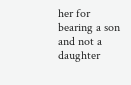her for bearing a son and not a daughter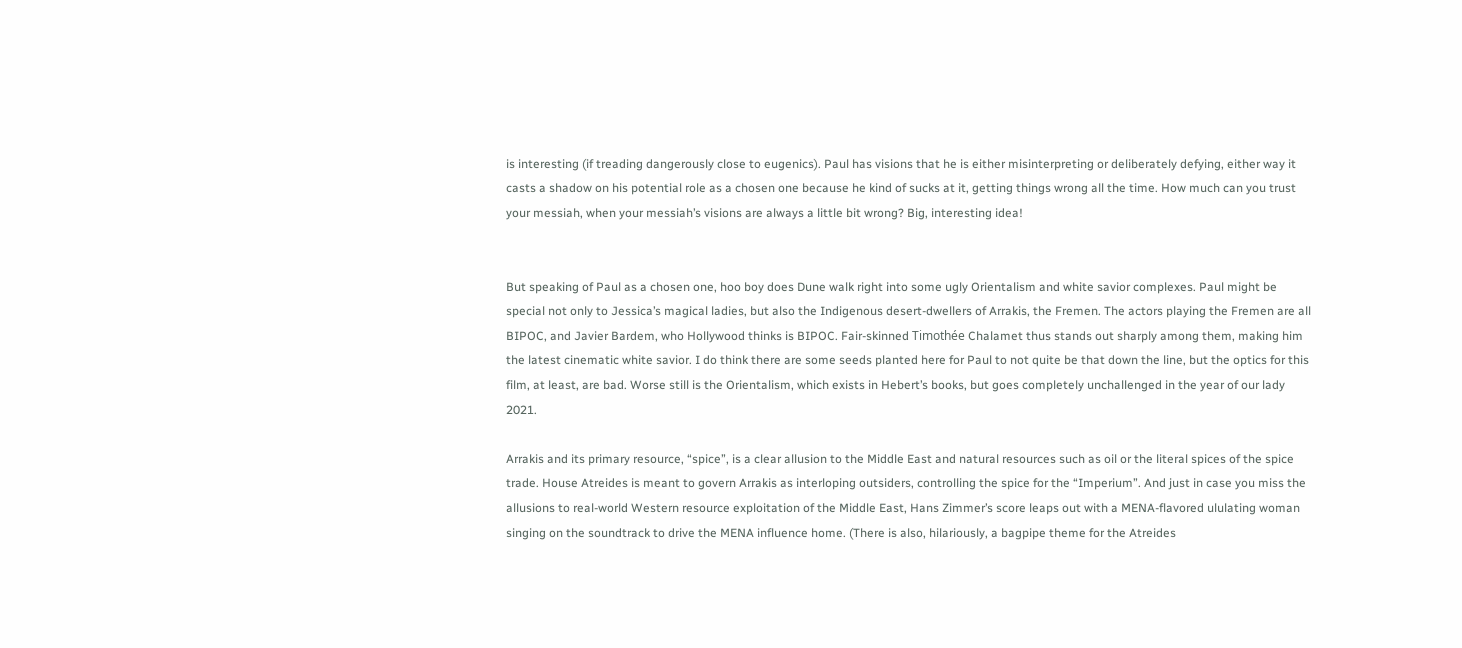is interesting (if treading dangerously close to eugenics). Paul has visions that he is either misinterpreting or deliberately defying, either way it casts a shadow on his potential role as a chosen one because he kind of sucks at it, getting things wrong all the time. How much can you trust your messiah, when your messiah’s visions are always a little bit wrong? Big, interesting idea!


But speaking of Paul as a chosen one, hoo boy does Dune walk right into some ugly Orientalism and white savior complexes. Paul might be special not only to Jessica’s magical ladies, but also the Indigenous desert-dwellers of Arrakis, the Fremen. The actors playing the Fremen are all BIPOC, and Javier Bardem, who Hollywood thinks is BIPOC. Fair-skinned Timothée Chalamet thus stands out sharply among them, making him the latest cinematic white savior. I do think there are some seeds planted here for Paul to not quite be that down the line, but the optics for this film, at least, are bad. Worse still is the Orientalism, which exists in Hebert’s books, but goes completely unchallenged in the year of our lady 2021.

Arrakis and its primary resource, “spice”, is a clear allusion to the Middle East and natural resources such as oil or the literal spices of the spice trade. House Atreides is meant to govern Arrakis as interloping outsiders, controlling the spice for the “Imperium”. And just in case you miss the allusions to real-world Western resource exploitation of the Middle East, Hans Zimmer’s score leaps out with a MENA-flavored ululating woman singing on the soundtrack to drive the MENA influence home. (There is also, hilariously, a bagpipe theme for the Atreides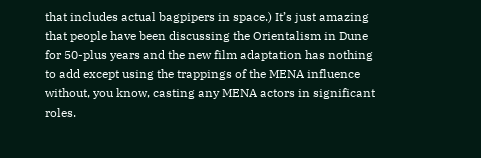that includes actual bagpipers in space.) It’s just amazing that people have been discussing the Orientalism in Dune for 50-plus years and the new film adaptation has nothing to add except using the trappings of the MENA influence without, you know, casting any MENA actors in significant roles.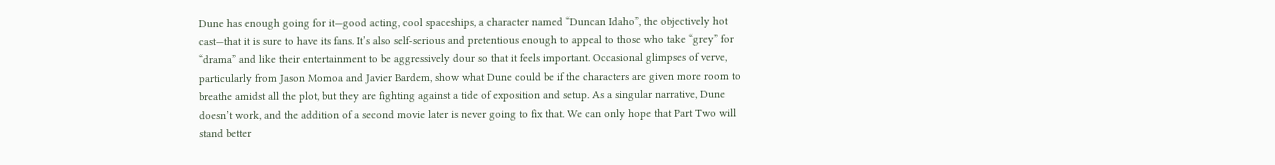Dune has enough going for it—good acting, cool spaceships, a character named “Duncan Idaho”, the objectively hot cast—that it is sure to have its fans. It’s also self-serious and pretentious enough to appeal to those who take “grey” for “drama” and like their entertainment to be aggressively dour so that it feels important. Occasional glimpses of verve, particularly from Jason Momoa and Javier Bardem, show what Dune could be if the characters are given more room to breathe amidst all the plot, but they are fighting against a tide of exposition and setup. As a singular narrative, Dune doesn’t work, and the addition of a second movie later is never going to fix that. We can only hope that Part Two will stand better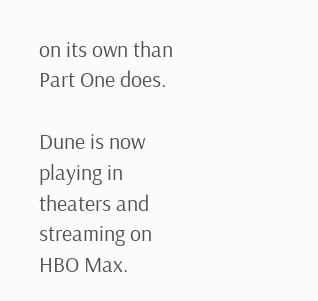on its own than Part One does.

Dune is now playing in theaters and streaming on HBO Max.